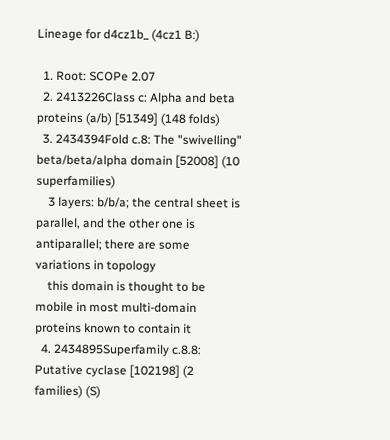Lineage for d4cz1b_ (4cz1 B:)

  1. Root: SCOPe 2.07
  2. 2413226Class c: Alpha and beta proteins (a/b) [51349] (148 folds)
  3. 2434394Fold c.8: The "swivelling" beta/beta/alpha domain [52008] (10 superfamilies)
    3 layers: b/b/a; the central sheet is parallel, and the other one is antiparallel; there are some variations in topology
    this domain is thought to be mobile in most multi-domain proteins known to contain it
  4. 2434895Superfamily c.8.8: Putative cyclase [102198] (2 families) (S)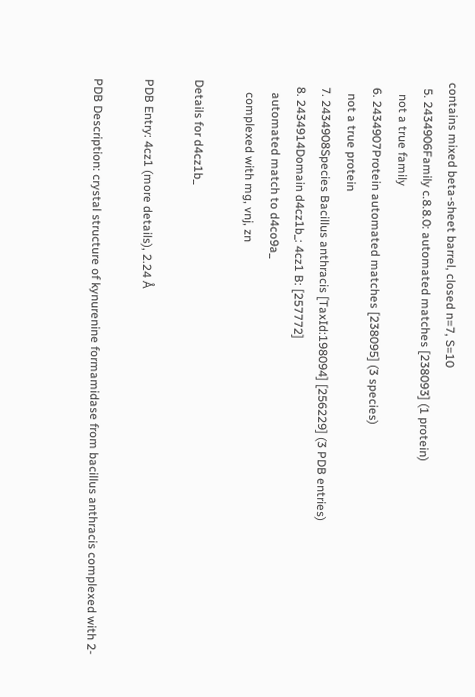contains mixed beta-sheet barrel, closed n=7, S=10
  5. 2434906Family c.8.8.0: automated matches [238093] (1 protein)
    not a true family
  6. 2434907Protein automated matches [238095] (3 species)
    not a true protein
  7. 2434908Species Bacillus anthracis [TaxId:198094] [256229] (3 PDB entries)
  8. 2434914Domain d4cz1b_: 4cz1 B: [257772]
    automated match to d4co9a_
    complexed with mg, vnj, zn

Details for d4cz1b_

PDB Entry: 4cz1 (more details), 2.24 Å

PDB Description: crystal structure of kynurenine formamidase from bacillus anthracis complexed with 2-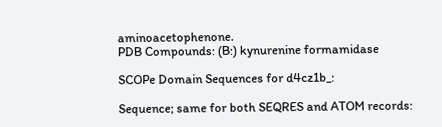aminoacetophenone.
PDB Compounds: (B:) kynurenine formamidase

SCOPe Domain Sequences for d4cz1b_:

Sequence; same for both SEQRES and ATOM records: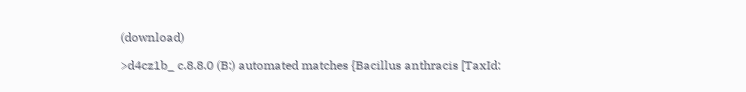(download)

>d4cz1b_ c.8.8.0 (B:) automated matches {Bacillus anthracis [TaxId: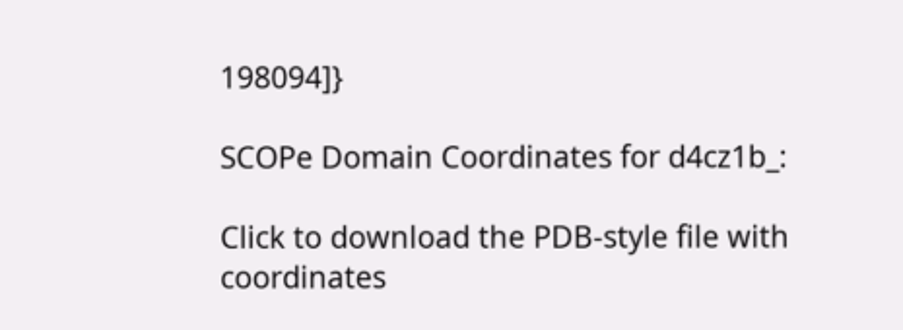198094]}

SCOPe Domain Coordinates for d4cz1b_:

Click to download the PDB-style file with coordinates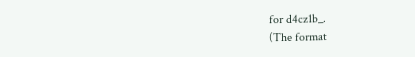for d4cz1b_.
(The format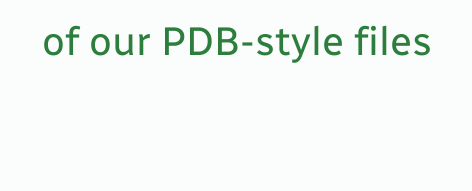of our PDB-style files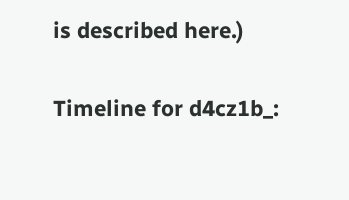is described here.)

Timeline for d4cz1b_: